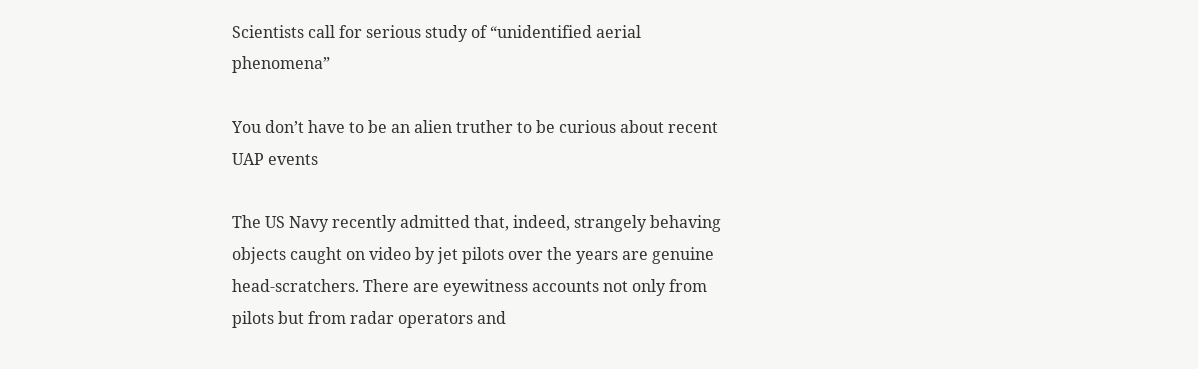Scientists call for serious study of “unidentified aerial phenomena”

You don’t have to be an alien truther to be curious about recent UAP events

The US Navy recently admitted that, indeed, strangely behaving objects caught on video by jet pilots over the years are genuine head-scratchers. There are eyewitness accounts not only from pilots but from radar operators and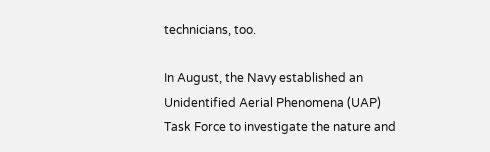technicians, too.

In August, the Navy established an Unidentified Aerial Phenomena (UAP) Task Force to investigate the nature and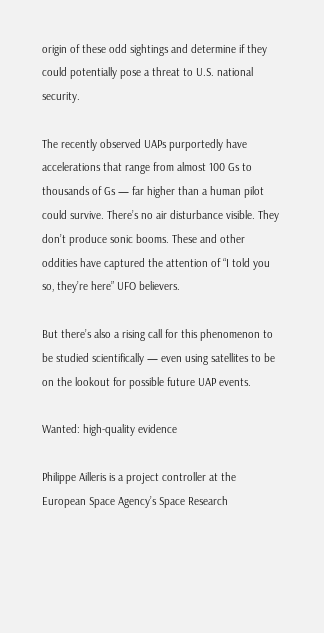origin of these odd sightings and determine if they could potentially pose a threat to U.S. national security.

The recently observed UAPs purportedly have accelerations that range from almost 100 Gs to thousands of Gs — far higher than a human pilot could survive. There’s no air disturbance visible. They don’t produce sonic booms. These and other oddities have captured the attention of “I told you so, they’re here” UFO believers.

But there’s also a rising call for this phenomenon to be studied scientifically — even using satellites to be on the lookout for possible future UAP events.

Wanted: high-quality evidence

Philippe Ailleris is a project controller at the European Space Agency’s Space Research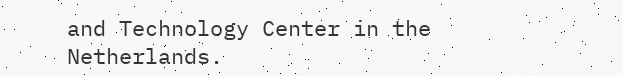and Technology Center in the Netherlands.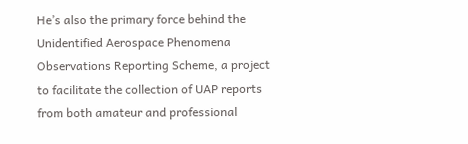He’s also the primary force behind the Unidentified Aerospace Phenomena Observations Reporting Scheme, a project to facilitate the collection of UAP reports from both amateur and professional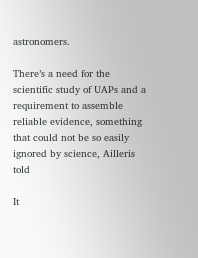astronomers.

There’s a need for the scientific study of UAPs and a requirement to assemble reliable evidence, something that could not be so easily ignored by science, Ailleris told

It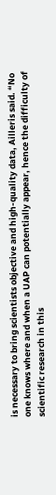is necessary to bring scientists objective and high-quality data, Ailleris said. “No one knows where and when a UAP can potentially appear, hence the difficulty of scientific research in this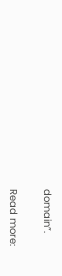domain”.

Read more: